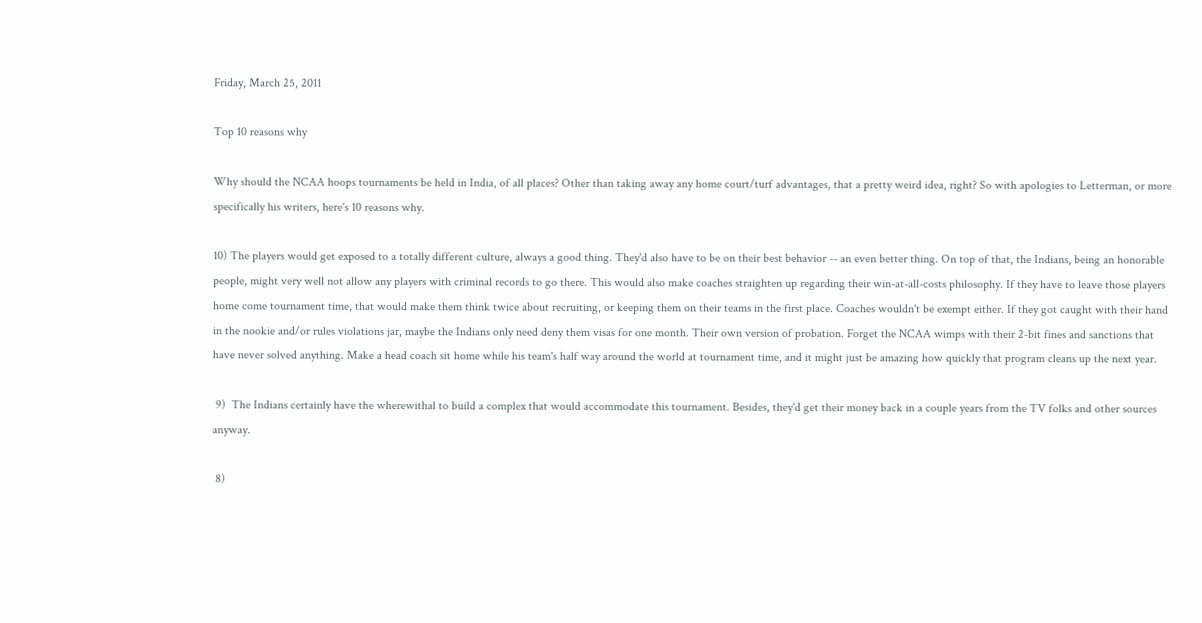Friday, March 25, 2011

Top 10 reasons why

Why should the NCAA hoops tournaments be held in India, of all places? Other than taking away any home court/turf advantages, that a pretty weird idea, right? So with apologies to Letterman, or more specifically his writers, here's 10 reasons why.

10) The players would get exposed to a totally different culture, always a good thing. They'd also have to be on their best behavior -- an even better thing. On top of that, the Indians, being an honorable people, might very well not allow any players with criminal records to go there. This would also make coaches straighten up regarding their win-at-all-costs philosophy. If they have to leave those players home come tournament time, that would make them think twice about recruiting, or keeping them on their teams in the first place. Coaches wouldn't be exempt either. If they got caught with their hand in the nookie and/or rules violations jar, maybe the Indians only need deny them visas for one month. Their own version of probation. Forget the NCAA wimps with their 2-bit fines and sanctions that have never solved anything. Make a head coach sit home while his team's half way around the world at tournament time, and it might just be amazing how quickly that program cleans up the next year.

 9)  The Indians certainly have the wherewithal to build a complex that would accommodate this tournament. Besides, they'd get their money back in a couple years from the TV folks and other sources anyway.

 8)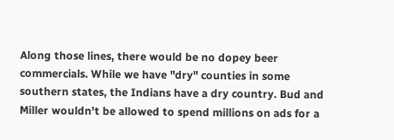Along those lines, there would be no dopey beer commercials. While we have "dry" counties in some southern states, the Indians have a dry country. Bud and Miller wouldn't be allowed to spend millions on ads for a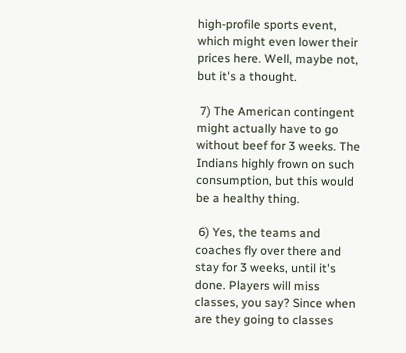high-profile sports event, which might even lower their prices here. Well, maybe not, but it's a thought.

 7) The American contingent might actually have to go without beef for 3 weeks. The Indians highly frown on such consumption, but this would be a healthy thing.

 6) Yes, the teams and coaches fly over there and stay for 3 weeks, until it's done. Players will miss classes, you say? Since when are they going to classes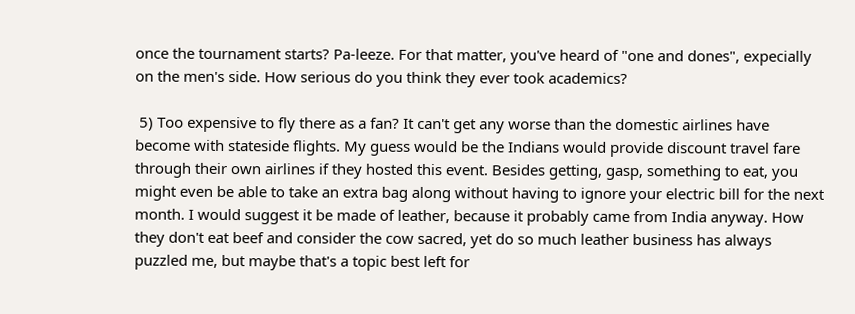once the tournament starts? Pa-leeze. For that matter, you've heard of "one and dones", expecially on the men's side. How serious do you think they ever took academics?

 5) Too expensive to fly there as a fan? It can't get any worse than the domestic airlines have become with stateside flights. My guess would be the Indians would provide discount travel fare through their own airlines if they hosted this event. Besides getting, gasp, something to eat, you might even be able to take an extra bag along without having to ignore your electric bill for the next month. I would suggest it be made of leather, because it probably came from India anyway. How they don't eat beef and consider the cow sacred, yet do so much leather business has always puzzled me, but maybe that's a topic best left for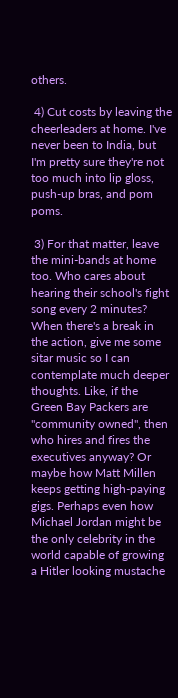others.

 4) Cut costs by leaving the cheerleaders at home. I've never been to India, but I'm pretty sure they're not too much into lip gloss, push-up bras, and pom poms.

 3) For that matter, leave the mini-bands at home too. Who cares about hearing their school's fight song every 2 minutes? When there's a break in the action, give me some sitar music so I can contemplate much deeper thoughts. Like, if the Green Bay Packers are "community owned", then who hires and fires the executives anyway? Or maybe how Matt Millen keeps getting high-paying gigs. Perhaps even how Michael Jordan might be the only celebrity in the world capable of growing a Hitler looking mustache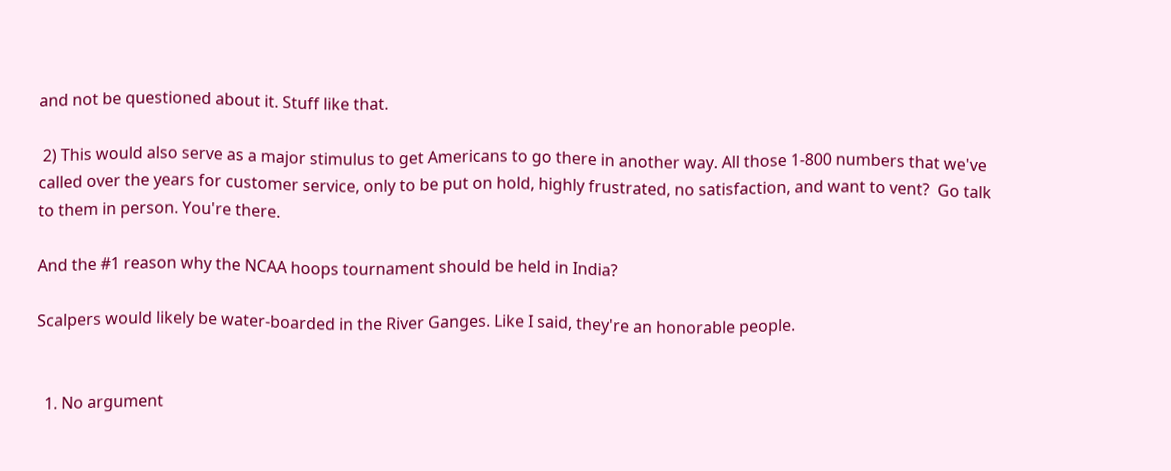and not be questioned about it. Stuff like that.

 2) This would also serve as a major stimulus to get Americans to go there in another way. All those 1-800 numbers that we've called over the years for customer service, only to be put on hold, highly frustrated, no satisfaction, and want to vent?  Go talk to them in person. You're there.

And the #1 reason why the NCAA hoops tournament should be held in India?

Scalpers would likely be water-boarded in the River Ganges. Like I said, they're an honorable people.


  1. No argument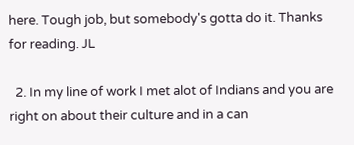here. Tough job, but somebody's gotta do it. Thanks for reading. JL

  2. In my line of work I met alot of Indians and you are right on about their culture and in a can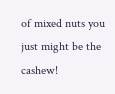of mixed nuts you just might be the cashew!